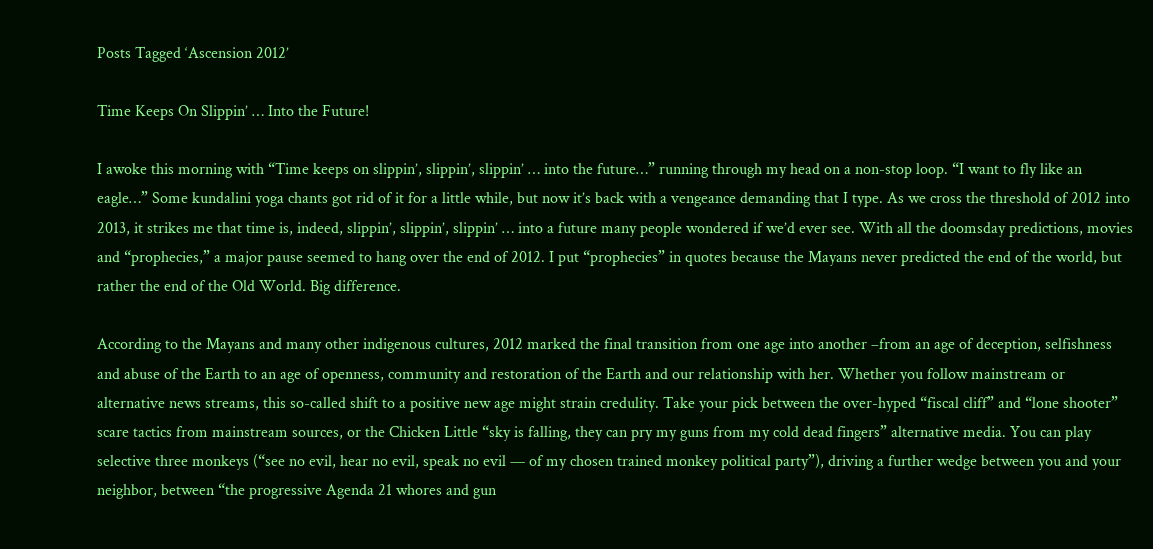Posts Tagged ‘Ascension 2012’

Time Keeps On Slippin’ … Into the Future!

I awoke this morning with “Time keeps on slippin’, slippin’, slippin’ … into the future…” running through my head on a non-stop loop. “I want to fly like an eagle…” Some kundalini yoga chants got rid of it for a little while, but now it’s back with a vengeance demanding that I type. As we cross the threshold of 2012 into 2013, it strikes me that time is, indeed, slippin’, slippin’, slippin’ … into a future many people wondered if we’d ever see. With all the doomsday predictions, movies and “prophecies,” a major pause seemed to hang over the end of 2012. I put “prophecies” in quotes because the Mayans never predicted the end of the world, but rather the end of the Old World. Big difference.

According to the Mayans and many other indigenous cultures, 2012 marked the final transition from one age into another –from an age of deception, selfishness and abuse of the Earth to an age of openness, community and restoration of the Earth and our relationship with her. Whether you follow mainstream or alternative news streams, this so-called shift to a positive new age might strain credulity. Take your pick between the over-hyped “fiscal cliff” and “lone shooter” scare tactics from mainstream sources, or the Chicken Little “sky is falling, they can pry my guns from my cold dead fingers” alternative media. You can play selective three monkeys (“see no evil, hear no evil, speak no evil — of my chosen trained monkey political party”), driving a further wedge between you and your neighbor, between “the progressive Agenda 21 whores and gun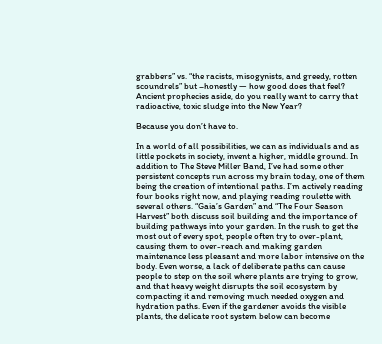grabbers” vs. “the racists, misogynists, and greedy, rotten scoundrels” but –honestly — how good does that feel? Ancient prophecies aside, do you really want to carry that radioactive, toxic sludge into the New Year?

Because you don’t have to.

In a world of all possibilities, we can as individuals and as little pockets in society, invent a higher, middle ground. In addition to The Steve Miller Band, I’ve had some other persistent concepts run across my brain today, one of them being the creation of intentional paths. I’m actively reading four books right now, and playing reading roulette with several others. “Gaia’s Garden” and “The Four Season Harvest” both discuss soil building and the importance of building pathways into your garden. In the rush to get the most out of every spot, people often try to over-plant, causing them to over-reach and making garden maintenance less pleasant and more labor intensive on the body. Even worse, a lack of deliberate paths can cause people to step on the soil where plants are trying to grow, and that heavy weight disrupts the soil ecosystem by compacting it and removing much needed oxygen and hydration paths. Even if the gardener avoids the visible plants, the delicate root system below can become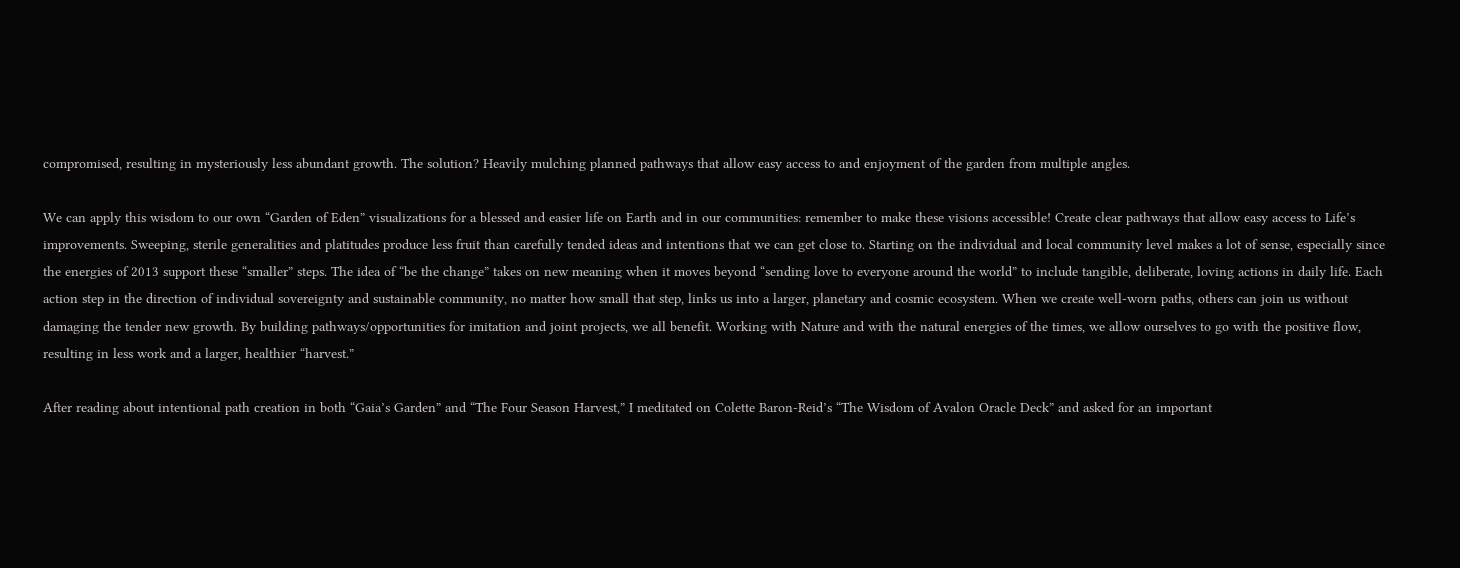compromised, resulting in mysteriously less abundant growth. The solution? Heavily mulching planned pathways that allow easy access to and enjoyment of the garden from multiple angles.

We can apply this wisdom to our own “Garden of Eden” visualizations for a blessed and easier life on Earth and in our communities: remember to make these visions accessible! Create clear pathways that allow easy access to Life’s improvements. Sweeping, sterile generalities and platitudes produce less fruit than carefully tended ideas and intentions that we can get close to. Starting on the individual and local community level makes a lot of sense, especially since the energies of 2013 support these “smaller” steps. The idea of “be the change” takes on new meaning when it moves beyond “sending love to everyone around the world” to include tangible, deliberate, loving actions in daily life. Each action step in the direction of individual sovereignty and sustainable community, no matter how small that step, links us into a larger, planetary and cosmic ecosystem. When we create well-worn paths, others can join us without damaging the tender new growth. By building pathways/opportunities for imitation and joint projects, we all benefit. Working with Nature and with the natural energies of the times, we allow ourselves to go with the positive flow, resulting in less work and a larger, healthier “harvest.”

After reading about intentional path creation in both “Gaia’s Garden” and “The Four Season Harvest,” I meditated on Colette Baron-Reid’s “The Wisdom of Avalon Oracle Deck” and asked for an important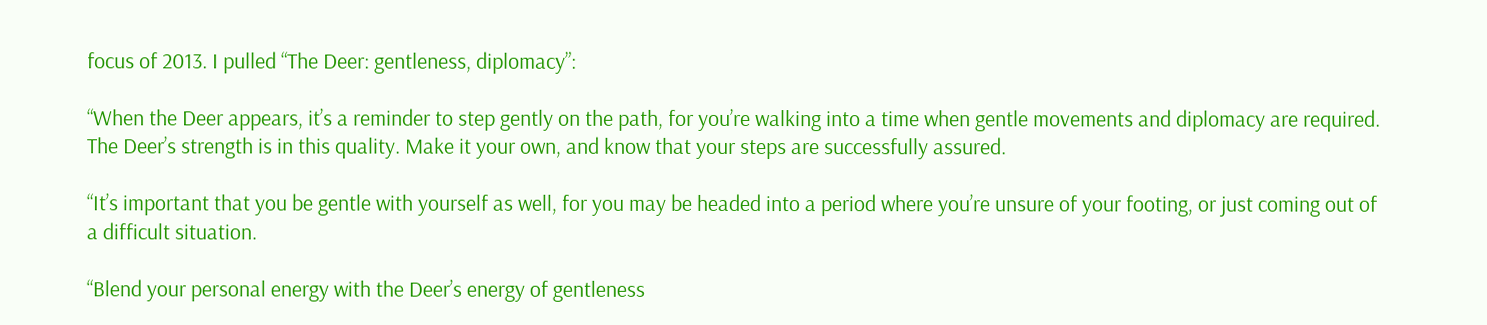focus of 2013. I pulled “The Deer: gentleness, diplomacy”:

“When the Deer appears, it’s a reminder to step gently on the path, for you’re walking into a time when gentle movements and diplomacy are required. The Deer’s strength is in this quality. Make it your own, and know that your steps are successfully assured.

“It’s important that you be gentle with yourself as well, for you may be headed into a period where you’re unsure of your footing, or just coming out of a difficult situation.

“Blend your personal energy with the Deer’s energy of gentleness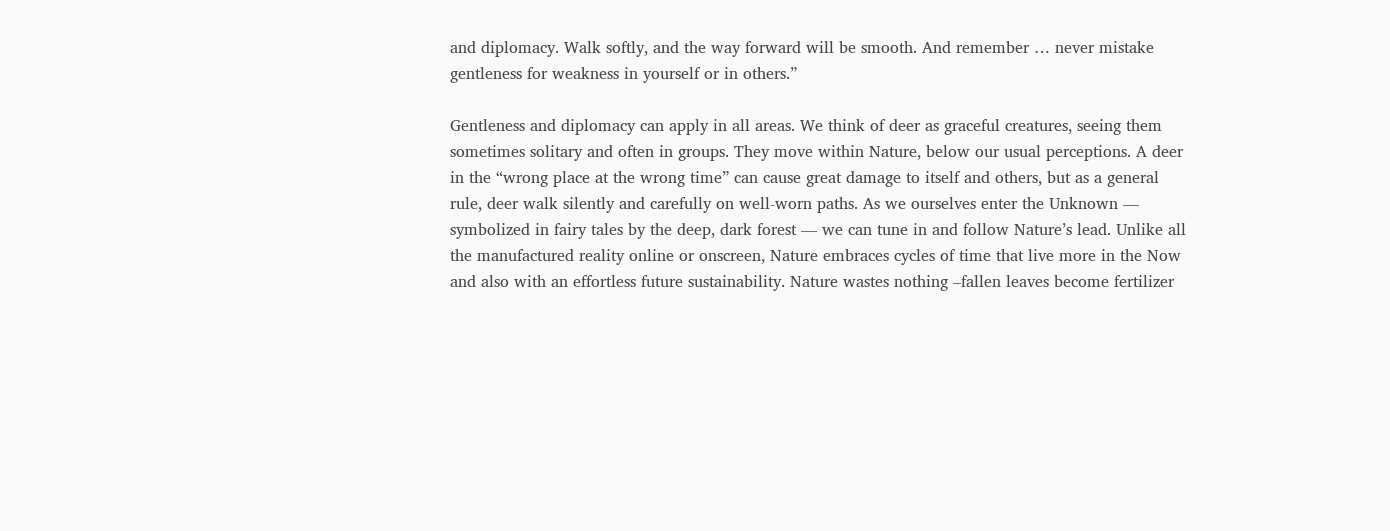and diplomacy. Walk softly, and the way forward will be smooth. And remember … never mistake gentleness for weakness in yourself or in others.”

Gentleness and diplomacy can apply in all areas. We think of deer as graceful creatures, seeing them sometimes solitary and often in groups. They move within Nature, below our usual perceptions. A deer in the “wrong place at the wrong time” can cause great damage to itself and others, but as a general rule, deer walk silently and carefully on well-worn paths. As we ourselves enter the Unknown — symbolized in fairy tales by the deep, dark forest — we can tune in and follow Nature’s lead. Unlike all the manufactured reality online or onscreen, Nature embraces cycles of time that live more in the Now and also with an effortless future sustainability. Nature wastes nothing –fallen leaves become fertilizer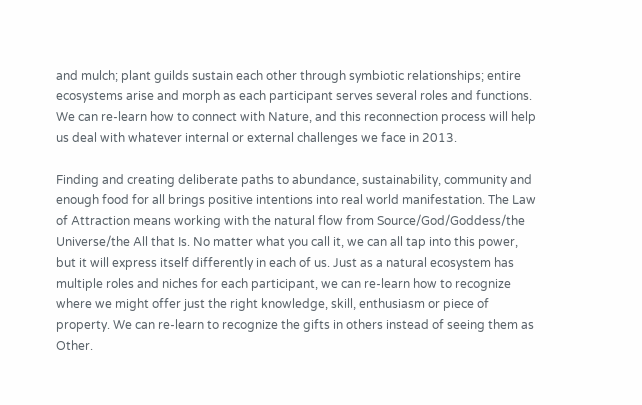and mulch; plant guilds sustain each other through symbiotic relationships; entire ecosystems arise and morph as each participant serves several roles and functions. We can re-learn how to connect with Nature, and this reconnection process will help us deal with whatever internal or external challenges we face in 2013.

Finding and creating deliberate paths to abundance, sustainability, community and enough food for all brings positive intentions into real world manifestation. The Law of Attraction means working with the natural flow from Source/God/Goddess/the Universe/the All that Is. No matter what you call it, we can all tap into this power, but it will express itself differently in each of us. Just as a natural ecosystem has multiple roles and niches for each participant, we can re-learn how to recognize where we might offer just the right knowledge, skill, enthusiasm or piece of property. We can re-learn to recognize the gifts in others instead of seeing them as Other.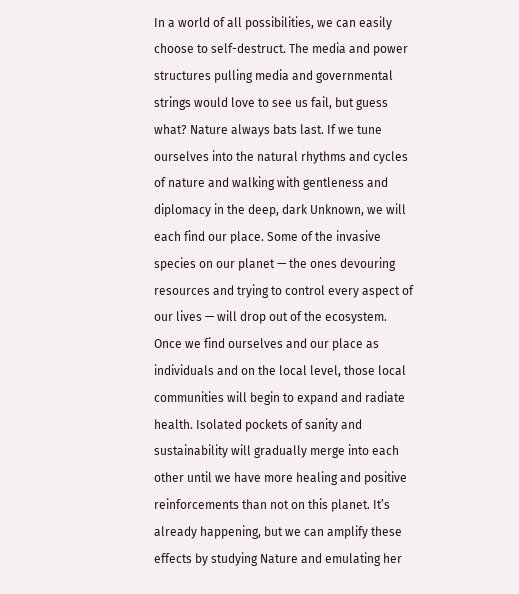In a world of all possibilities, we can easily choose to self-destruct. The media and power structures pulling media and governmental strings would love to see us fail, but guess what? Nature always bats last. If we tune ourselves into the natural rhythms and cycles of nature and walking with gentleness and diplomacy in the deep, dark Unknown, we will each find our place. Some of the invasive species on our planet — the ones devouring resources and trying to control every aspect of our lives — will drop out of the ecosystem. Once we find ourselves and our place as individuals and on the local level, those local communities will begin to expand and radiate health. Isolated pockets of sanity and sustainability will gradually merge into each other until we have more healing and positive reinforcements than not on this planet. It’s already happening, but we can amplify these effects by studying Nature and emulating her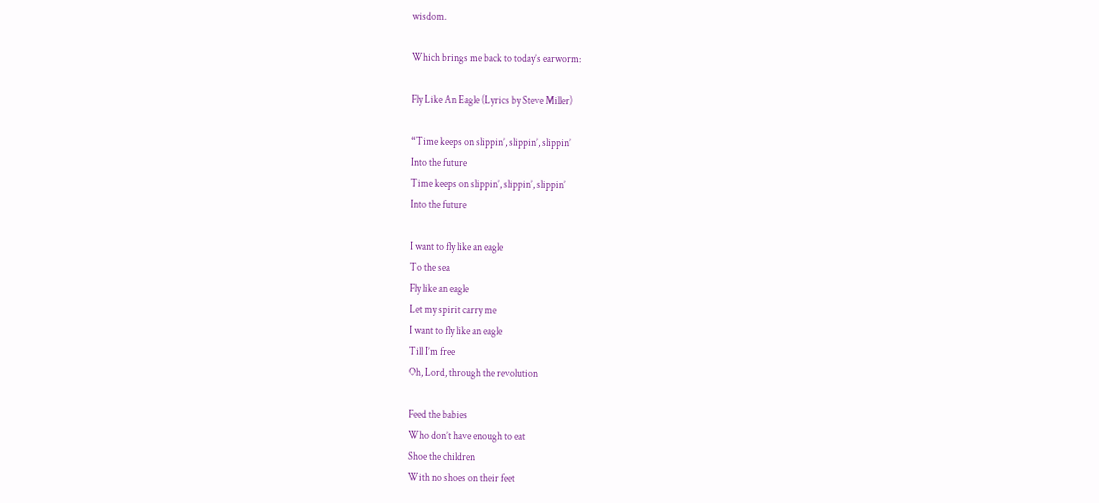wisdom.

Which brings me back to today’s earworm:

Fly Like An Eagle (Lyrics by Steve Miller)

“Time keeps on slippin’, slippin’, slippin’
Into the future
Time keeps on slippin’, slippin’, slippin’
Into the future

I want to fly like an eagle
To the sea
Fly like an eagle
Let my spirit carry me
I want to fly like an eagle
Till I’m free
Oh, Lord, through the revolution

Feed the babies
Who don’t have enough to eat
Shoe the children
With no shoes on their feet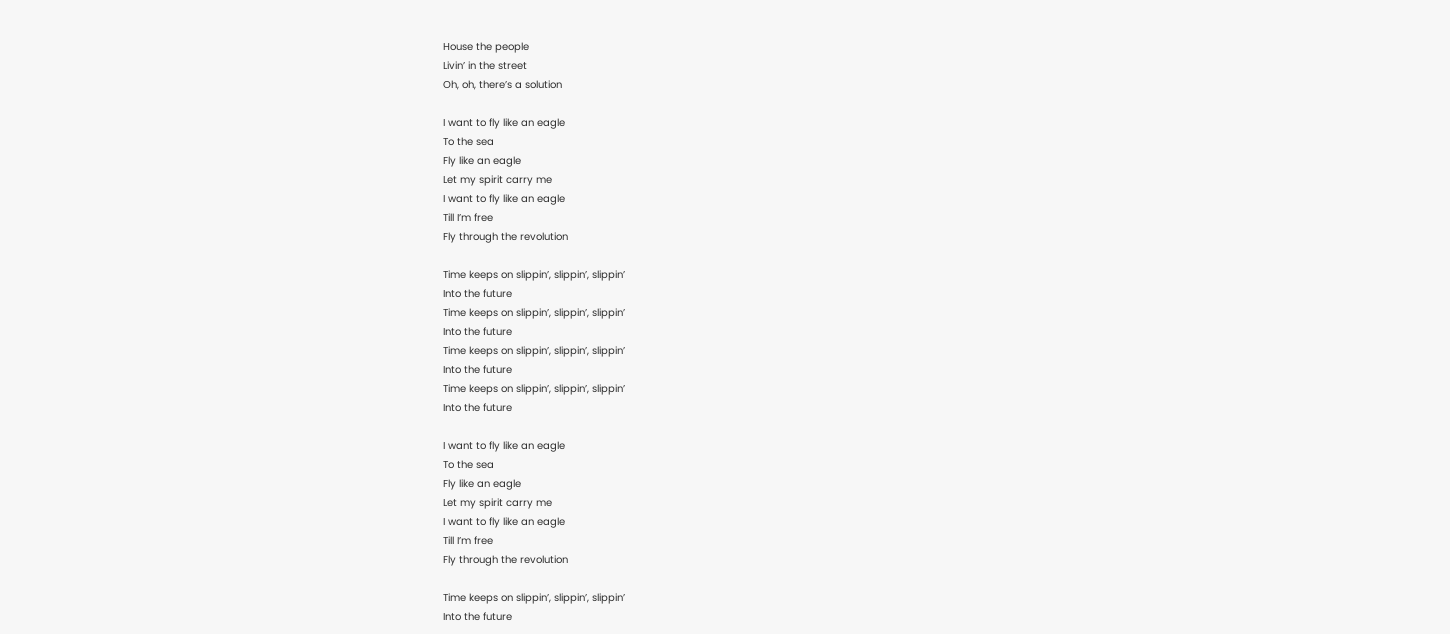House the people
Livin’ in the street
Oh, oh, there’s a solution

I want to fly like an eagle
To the sea
Fly like an eagle
Let my spirit carry me
I want to fly like an eagle
Till I’m free
Fly through the revolution

Time keeps on slippin’, slippin’, slippin’
Into the future
Time keeps on slippin’, slippin’, slippin’
Into the future
Time keeps on slippin’, slippin’, slippin’
Into the future
Time keeps on slippin’, slippin’, slippin’
Into the future

I want to fly like an eagle
To the sea
Fly like an eagle
Let my spirit carry me
I want to fly like an eagle
Till I’m free
Fly through the revolution

Time keeps on slippin’, slippin’, slippin’
Into the future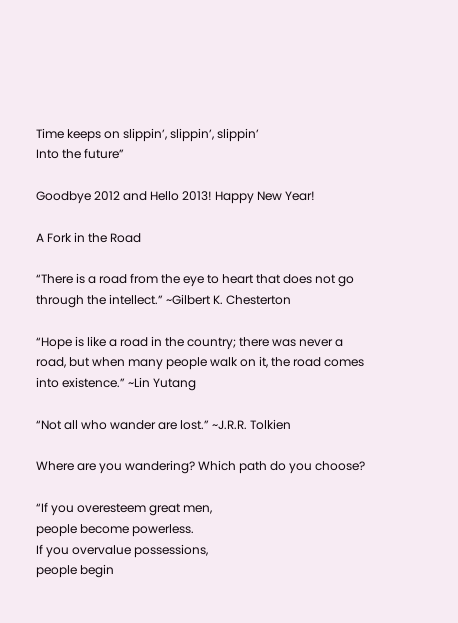Time keeps on slippin’, slippin’, slippin’
Into the future”

Goodbye 2012 and Hello 2013! Happy New Year!

A Fork in the Road

“There is a road from the eye to heart that does not go through the intellect.” ~Gilbert K. Chesterton

“Hope is like a road in the country; there was never a road, but when many people walk on it, the road comes into existence.” ~Lin Yutang

“Not all who wander are lost.” ~J.R.R. Tolkien

Where are you wandering? Which path do you choose?

“If you overesteem great men,
people become powerless.
If you overvalue possessions,
people begin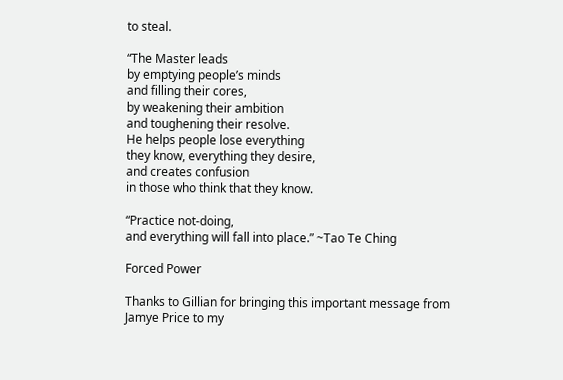to steal.

“The Master leads
by emptying people’s minds
and filling their cores,
by weakening their ambition
and toughening their resolve.
He helps people lose everything
they know, everything they desire,
and creates confusion
in those who think that they know.

“Practice not-doing,
and everything will fall into place.” ~Tao Te Ching

Forced Power

Thanks to Gillian for bringing this important message from Jamye Price to my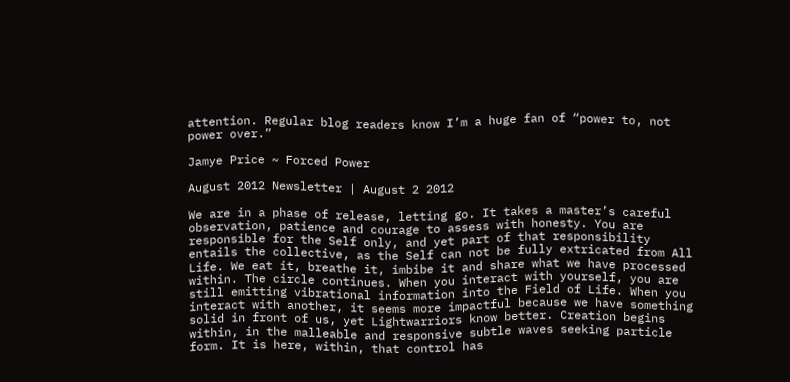attention. Regular blog readers know I’m a huge fan of “power to, not power over.”

Jamye Price ~ Forced Power

August 2012 Newsletter | August 2 2012

We are in a phase of release, letting go. It takes a master’s careful observation, patience and courage to assess with honesty. You are responsible for the Self only, and yet part of that responsibility entails the collective, as the Self can not be fully extricated from All Life. We eat it, breathe it, imbibe it and share what we have processed within. The circle continues. When you interact with yourself, you are still emitting vibrational information into the Field of Life. When you interact with another, it seems more impactful because we have something solid in front of us, yet Lightwarriors know better. Creation begins within, in the malleable and responsive subtle waves seeking particle form. It is here, within, that control has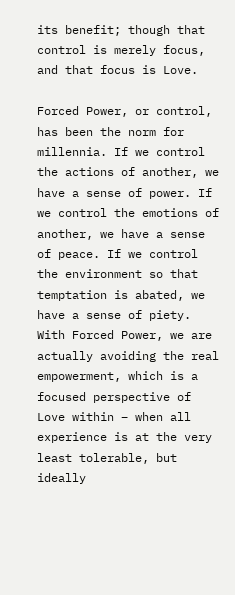its benefit; though that control is merely focus, and that focus is Love.

Forced Power, or control, has been the norm for millennia. If we control the actions of another, we have a sense of power. If we control the emotions of another, we have a sense of peace. If we control the environment so that temptation is abated, we have a sense of piety. With Forced Power, we are actually avoiding the real empowerment, which is a focused perspective of Love within – when all experience is at the very least tolerable, but ideally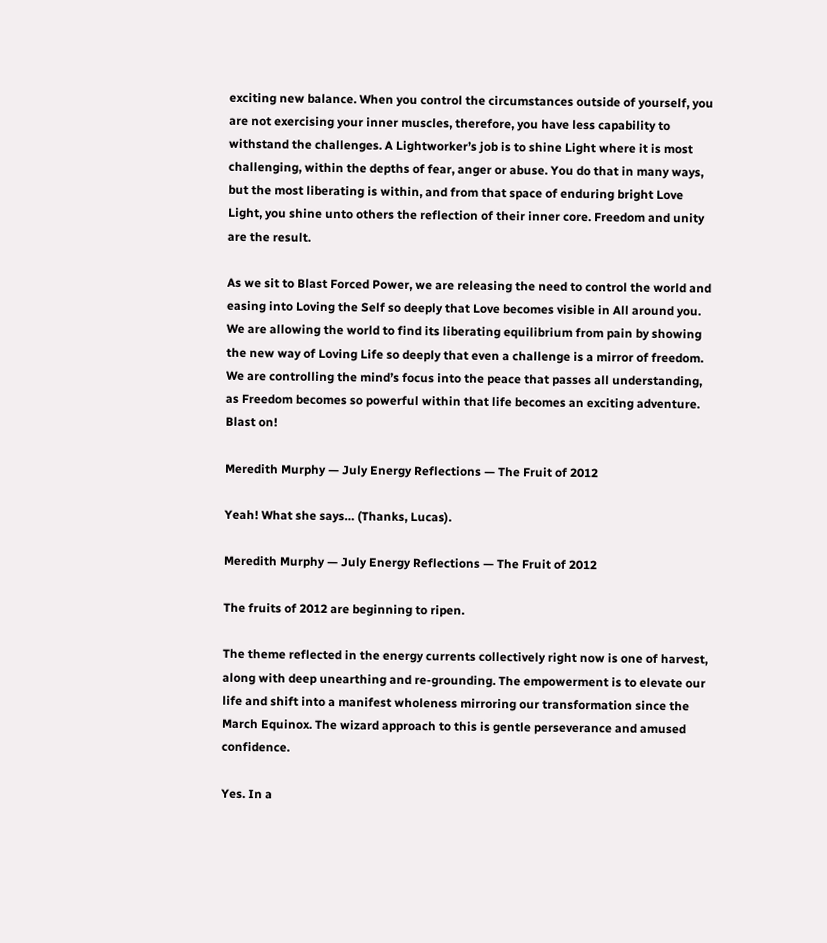exciting new balance. When you control the circumstances outside of yourself, you are not exercising your inner muscles, therefore, you have less capability to withstand the challenges. A Lightworker’s job is to shine Light where it is most challenging, within the depths of fear, anger or abuse. You do that in many ways, but the most liberating is within, and from that space of enduring bright Love Light, you shine unto others the reflection of their inner core. Freedom and unity are the result.

As we sit to Blast Forced Power, we are releasing the need to control the world and easing into Loving the Self so deeply that Love becomes visible in All around you. We are allowing the world to find its liberating equilibrium from pain by showing the new way of Loving Life so deeply that even a challenge is a mirror of freedom. We are controlling the mind’s focus into the peace that passes all understanding, as Freedom becomes so powerful within that life becomes an exciting adventure. Blast on!

Meredith Murphy — July Energy Reflections — The Fruit of 2012

Yeah! What she says… (Thanks, Lucas).

Meredith Murphy — July Energy Reflections — The Fruit of 2012

The fruits of 2012 are beginning to ripen.

The theme reflected in the energy currents collectively right now is one of harvest, along with deep unearthing and re-grounding. The empowerment is to elevate our life and shift into a manifest wholeness mirroring our transformation since the March Equinox. The wizard approach to this is gentle perseverance and amused confidence.

Yes. In a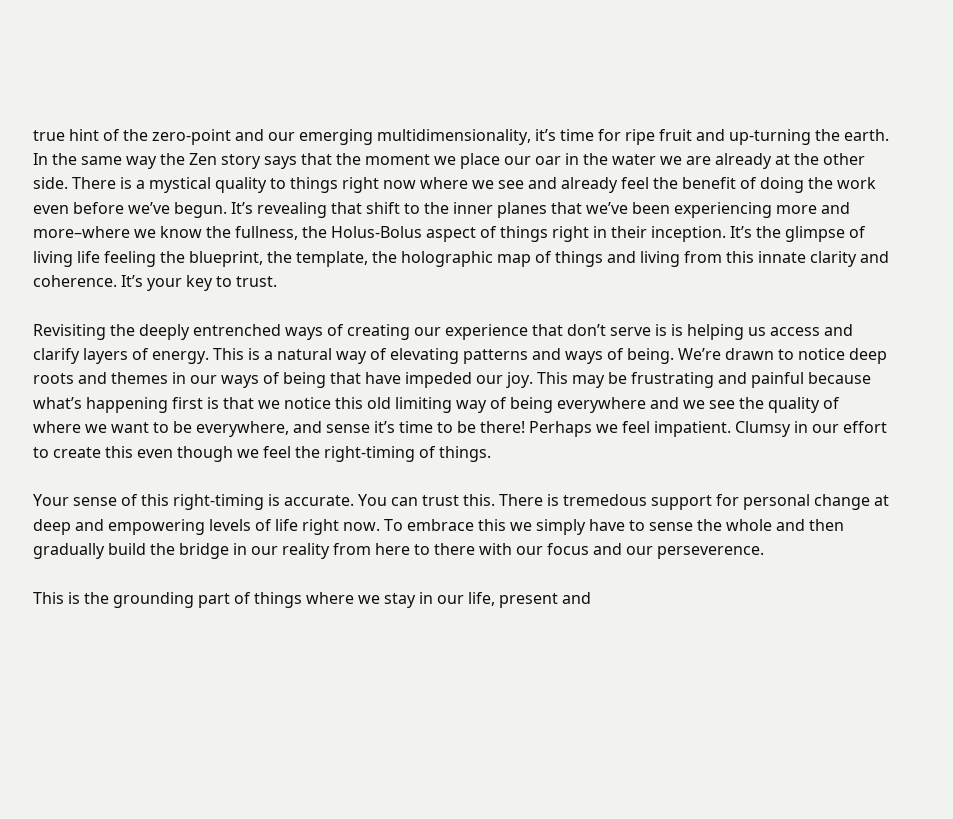true hint of the zero-point and our emerging multidimensionality, it’s time for ripe fruit and up-turning the earth. In the same way the Zen story says that the moment we place our oar in the water we are already at the other side. There is a mystical quality to things right now where we see and already feel the benefit of doing the work even before we’ve begun. It’s revealing that shift to the inner planes that we’ve been experiencing more and more–where we know the fullness, the Holus-Bolus aspect of things right in their inception. It’s the glimpse of living life feeling the blueprint, the template, the holographic map of things and living from this innate clarity and coherence. It’s your key to trust.

Revisiting the deeply entrenched ways of creating our experience that don’t serve is is helping us access and clarify layers of energy. This is a natural way of elevating patterns and ways of being. We’re drawn to notice deep roots and themes in our ways of being that have impeded our joy. This may be frustrating and painful because what’s happening first is that we notice this old limiting way of being everywhere and we see the quality of where we want to be everywhere, and sense it’s time to be there! Perhaps we feel impatient. Clumsy in our effort to create this even though we feel the right-timing of things.

Your sense of this right-timing is accurate. You can trust this. There is tremedous support for personal change at deep and empowering levels of life right now. To embrace this we simply have to sense the whole and then gradually build the bridge in our reality from here to there with our focus and our perseverence.

This is the grounding part of things where we stay in our life, present and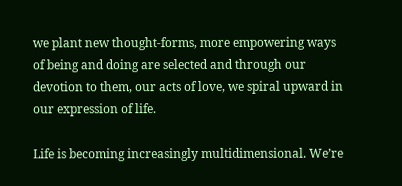we plant new thought-forms, more empowering ways of being and doing are selected and through our devotion to them, our acts of love, we spiral upward in our expression of life.

Life is becoming increasingly multidimensional. We’re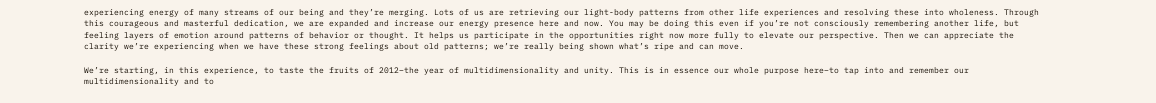experiencing energy of many streams of our being and they’re merging. Lots of us are retrieving our light-body patterns from other life experiences and resolving these into wholeness. Through this courageous and masterful dedication, we are expanded and increase our energy presence here and now. You may be doing this even if you’re not consciously remembering another life, but feeling layers of emotion around patterns of behavior or thought. It helps us participate in the opportunities right now more fully to elevate our perspective. Then we can appreciate the clarity we’re experiencing when we have these strong feelings about old patterns; we’re really being shown what’s ripe and can move.

We’re starting, in this experience, to taste the fruits of 2012–the year of multidimensionality and unity. This is in essence our whole purpose here–to tap into and remember our multidimensionality and to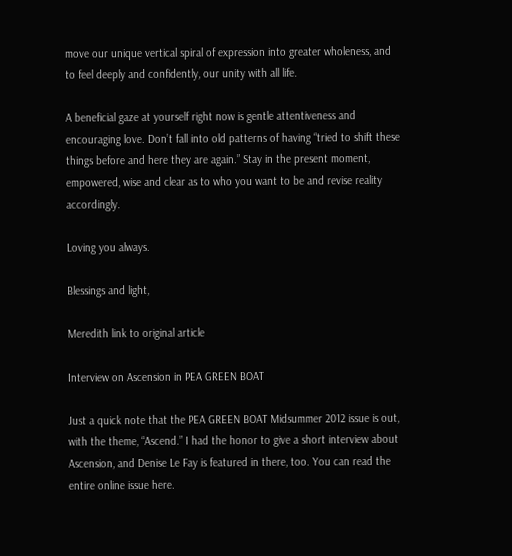move our unique vertical spiral of expression into greater wholeness, and to feel deeply and confidently, our unity with all life.

A beneficial gaze at yourself right now is gentle attentiveness and encouraging love. Don’t fall into old patterns of having “tried to shift these things before and here they are again.” Stay in the present moment, empowered, wise and clear as to who you want to be and revise reality accordingly.

Loving you always.

Blessings and light,

Meredith link to original article

Interview on Ascension in PEA GREEN BOAT

Just a quick note that the PEA GREEN BOAT Midsummer 2012 issue is out, with the theme, “Ascend.” I had the honor to give a short interview about Ascension, and Denise Le Fay is featured in there, too. You can read the entire online issue here.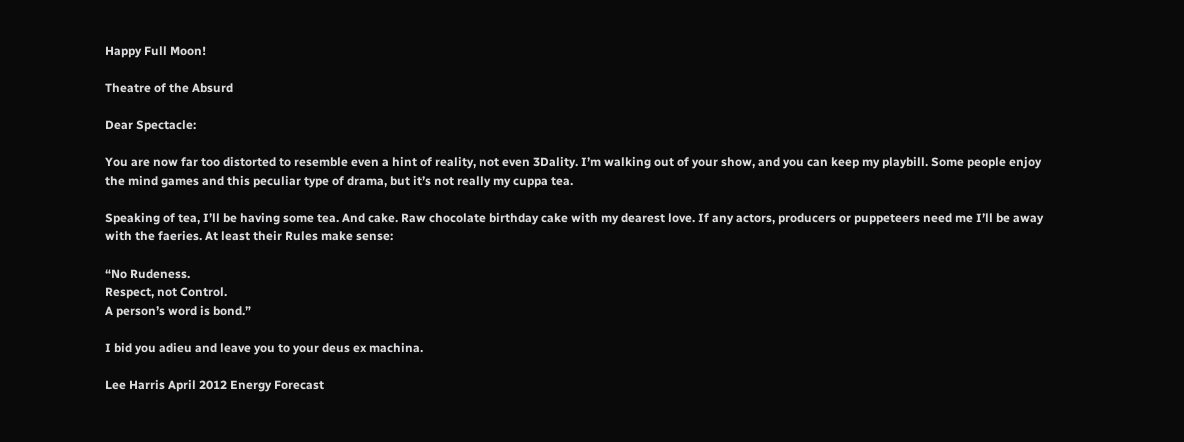Happy Full Moon!

Theatre of the Absurd

Dear Spectacle:

You are now far too distorted to resemble even a hint of reality, not even 3Dality. I’m walking out of your show, and you can keep my playbill. Some people enjoy the mind games and this peculiar type of drama, but it’s not really my cuppa tea.

Speaking of tea, I’ll be having some tea. And cake. Raw chocolate birthday cake with my dearest love. If any actors, producers or puppeteers need me I’ll be away with the faeries. At least their Rules make sense:

“No Rudeness.
Respect, not Control.
A person’s word is bond.”

I bid you adieu and leave you to your deus ex machina.

Lee Harris April 2012 Energy Forecast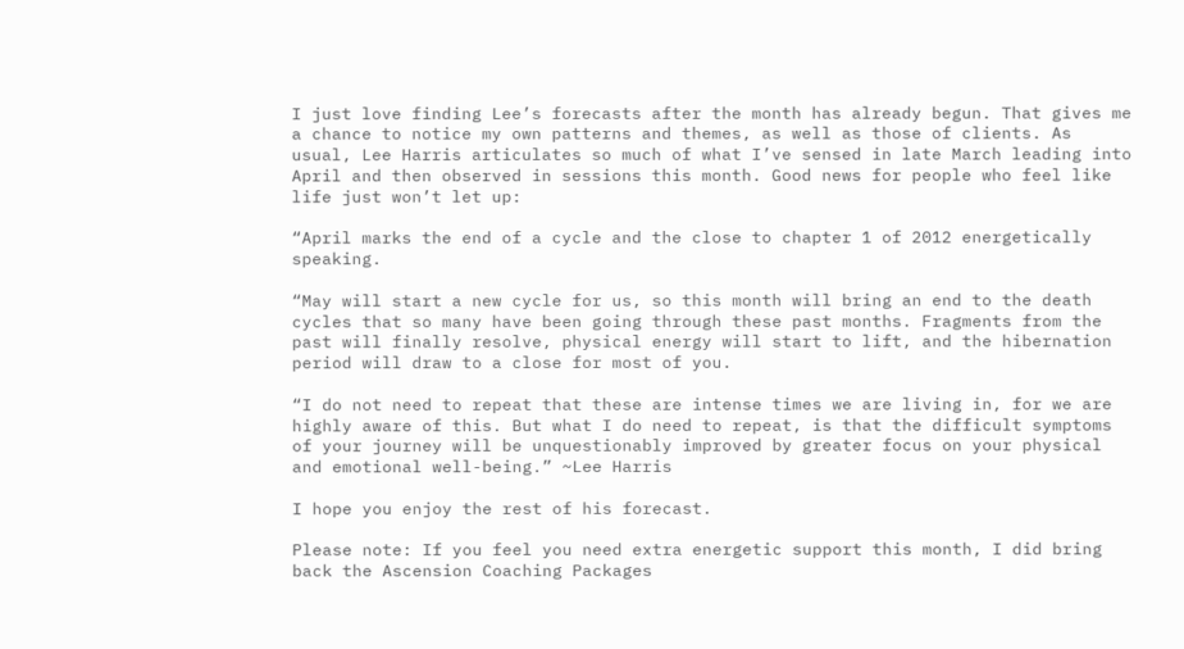I just love finding Lee’s forecasts after the month has already begun. That gives me a chance to notice my own patterns and themes, as well as those of clients. As usual, Lee Harris articulates so much of what I’ve sensed in late March leading into April and then observed in sessions this month. Good news for people who feel like life just won’t let up:

“April marks the end of a cycle and the close to chapter 1 of 2012 energetically speaking.

“May will start a new cycle for us, so this month will bring an end to the death cycles that so many have been going through these past months. Fragments from the past will finally resolve, physical energy will start to lift, and the hibernation period will draw to a close for most of you.

“I do not need to repeat that these are intense times we are living in, for we are highly aware of this. But what I do need to repeat, is that the difficult symptoms of your journey will be unquestionably improved by greater focus on your physical and emotional well-being.” ~Lee Harris

I hope you enjoy the rest of his forecast.

Please note: If you feel you need extra energetic support this month, I did bring back the Ascension Coaching Packages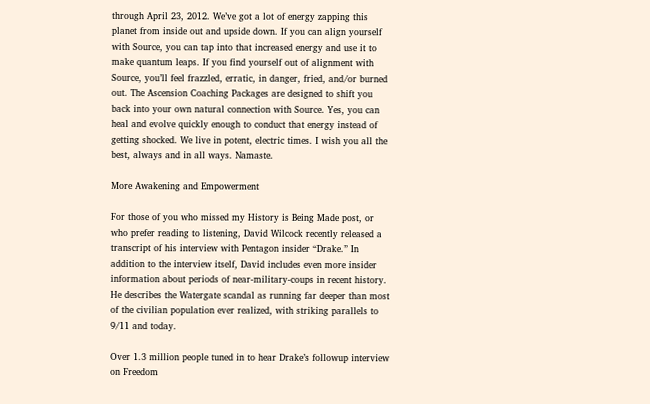through April 23, 2012. We’ve got a lot of energy zapping this planet from inside out and upside down. If you can align yourself with Source, you can tap into that increased energy and use it to make quantum leaps. If you find yourself out of alignment with Source, you’ll feel frazzled, erratic, in danger, fried, and/or burned out. The Ascension Coaching Packages are designed to shift you back into your own natural connection with Source. Yes, you can heal and evolve quickly enough to conduct that energy instead of getting shocked. We live in potent, electric times. I wish you all the best, always and in all ways. Namaste.

More Awakening and Empowerment

For those of you who missed my History is Being Made post, or who prefer reading to listening, David Wilcock recently released a transcript of his interview with Pentagon insider “Drake.” In addition to the interview itself, David includes even more insider information about periods of near-military-coups in recent history. He describes the Watergate scandal as running far deeper than most of the civilian population ever realized, with striking parallels to 9/11 and today.

Over 1.3 million people tuned in to hear Drake’s followup interview on Freedom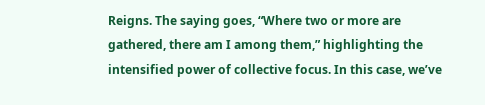Reigns. The saying goes, “Where two or more are gathered, there am I among them,” highlighting the intensified power of collective focus. In this case, we’ve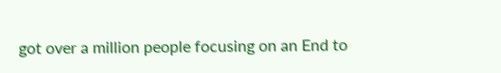got over a million people focusing on an End to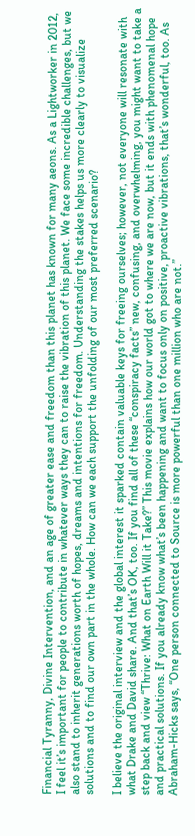Financial Tyranny, Divine Intervention, and an age of greater ease and freedom than this planet has known for many aeons. As a Lightworker in 2012, I feel it’s important for people to contribute in whatever ways they can to raise the vibration of this planet. We face some incredible challenges, but we also stand to inherit generations worth of hopes, dreams and intentions for freedom. Understanding the stakes helps us more clearly to visualize solutions and to find our own part in the whole. How can we each support the unfolding of our most preferred scenario?

I believe the original interview and the global interest it sparked contain valuable keys for freeing ourselves; however, not everyone will resonate with what Drake and David share. And that’s OK, too. If you find all of these “conspiracy facts” new, confusing, and overwhelming, you might want to take a step back and view “Thrive: What on Earth Will it Take?” This movie explains how our world got to where we are now, but it ends with phenomenal hope and practical solutions. If you already know what’s been happening and want to focus only on positive, proactive vibrations, that’s wonderful, too. As Abraham-Hicks says, “One person connected to Source is more powerful than one million who are not.”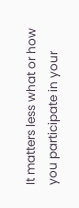It matters less what or how you participate in your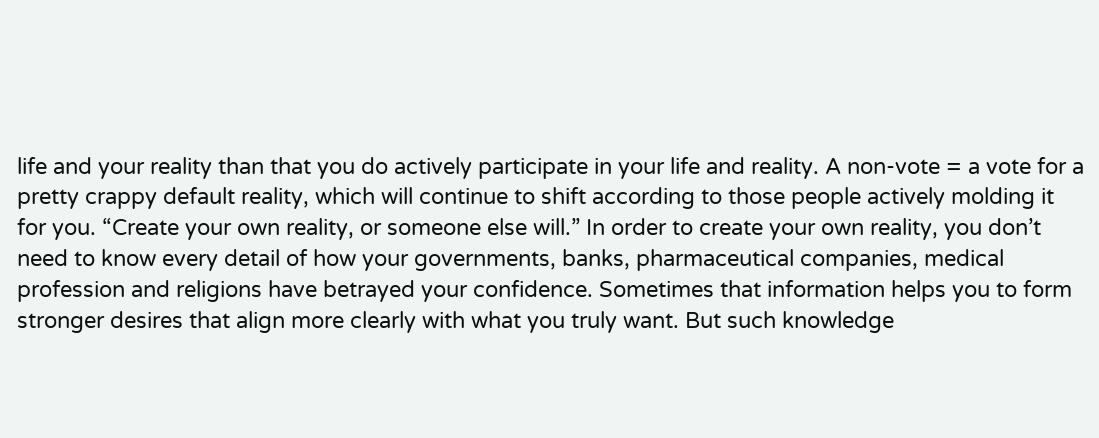life and your reality than that you do actively participate in your life and reality. A non-vote = a vote for a pretty crappy default reality, which will continue to shift according to those people actively molding it for you. “Create your own reality, or someone else will.” In order to create your own reality, you don’t need to know every detail of how your governments, banks, pharmaceutical companies, medical profession and religions have betrayed your confidence. Sometimes that information helps you to form stronger desires that align more clearly with what you truly want. But such knowledge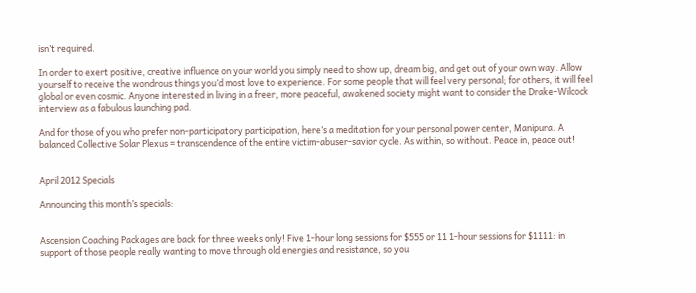isn’t required.

In order to exert positive, creative influence on your world you simply need to show up, dream big, and get out of your own way. Allow yourself to receive the wondrous things you’d most love to experience. For some people that will feel very personal; for others, it will feel global or even cosmic. Anyone interested in living in a freer, more peaceful, awakened society might want to consider the Drake-Wilcock interview as a fabulous launching pad.

And for those of you who prefer non-participatory participation, here’s a meditation for your personal power center, Manipura. A balanced Collective Solar Plexus = transcendence of the entire victim-abuser-savior cycle. As within, so without. Peace in, peace out!


April 2012 Specials

Announcing this month’s specials:


Ascension Coaching Packages are back for three weeks only! Five 1-hour long sessions for $555 or 11 1-hour sessions for $1111: in support of those people really wanting to move through old energies and resistance, so you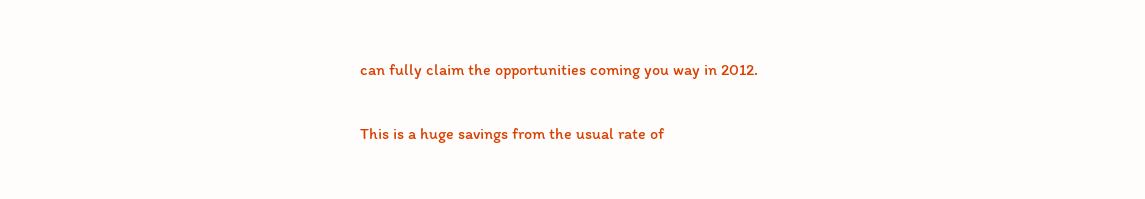can fully claim the opportunities coming you way in 2012.

This is a huge savings from the usual rate of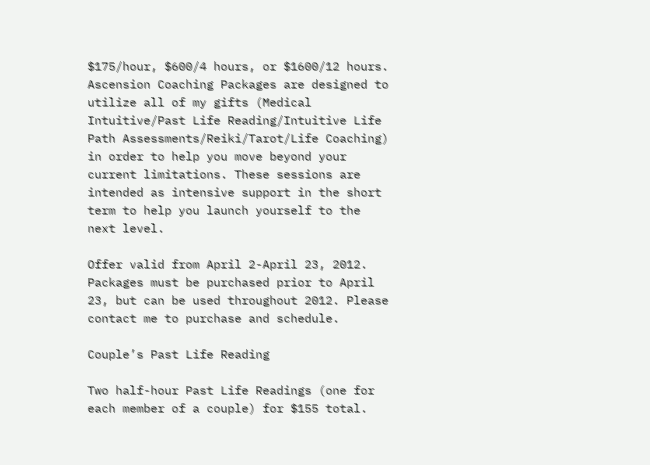$175/hour, $600/4 hours, or $1600/12 hours. Ascension Coaching Packages are designed to utilize all of my gifts (Medical Intuitive/Past Life Reading/Intuitive Life Path Assessments/Reiki/Tarot/Life Coaching) in order to help you move beyond your current limitations. These sessions are intended as intensive support in the short term to help you launch yourself to the next level.

Offer valid from April 2-April 23, 2012. Packages must be purchased prior to April 23, but can be used throughout 2012. Please contact me to purchase and schedule.

Couple’s Past Life Reading

Two half-hour Past Life Readings (one for each member of a couple) for $155 total.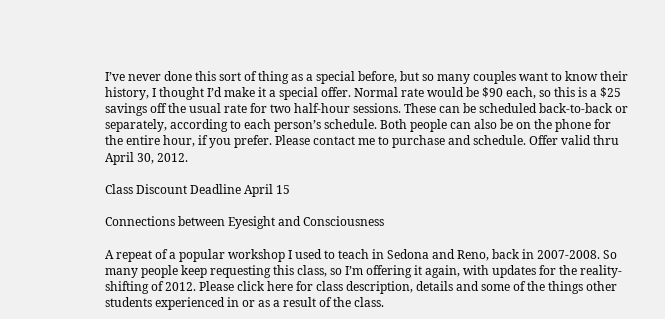I’ve never done this sort of thing as a special before, but so many couples want to know their history, I thought I’d make it a special offer. Normal rate would be $90 each, so this is a $25 savings off the usual rate for two half-hour sessions. These can be scheduled back-to-back or separately, according to each person’s schedule. Both people can also be on the phone for the entire hour, if you prefer. Please contact me to purchase and schedule. Offer valid thru April 30, 2012.

Class Discount Deadline April 15

Connections between Eyesight and Consciousness

A repeat of a popular workshop I used to teach in Sedona and Reno, back in 2007-2008. So many people keep requesting this class, so I’m offering it again, with updates for the reality-shifting of 2012. Please click here for class description, details and some of the things other students experienced in or as a result of the class.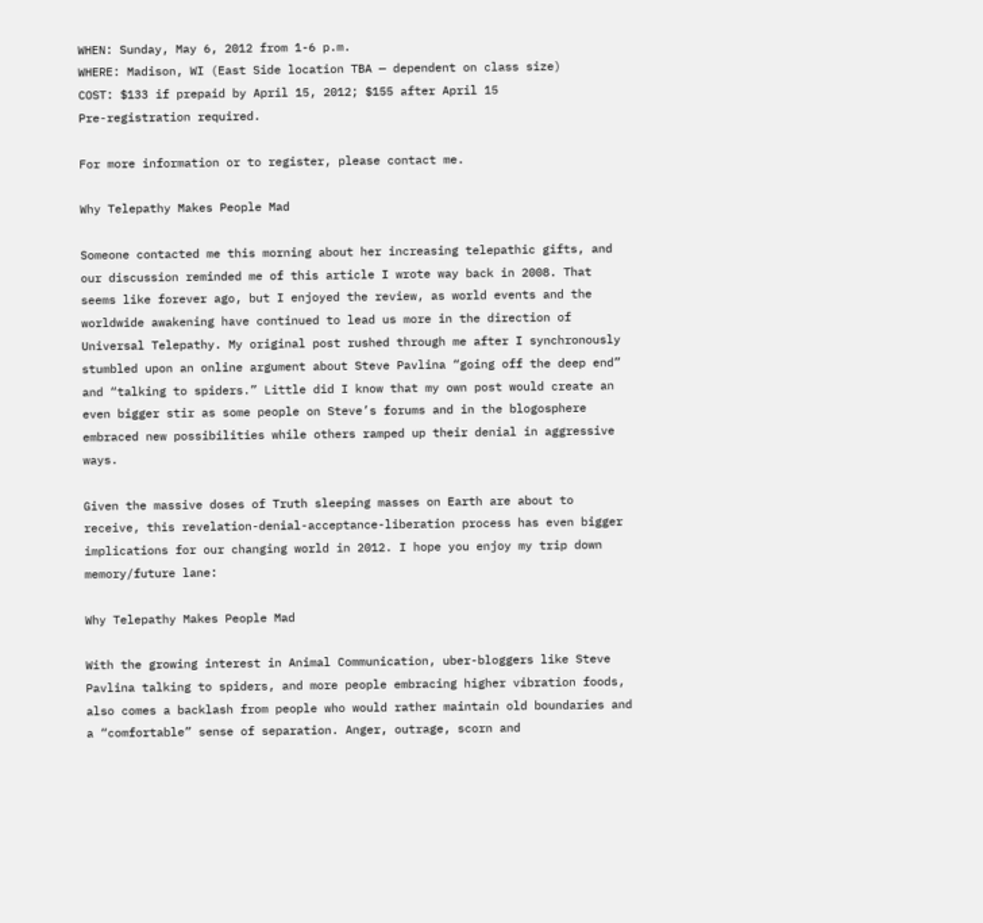WHEN: Sunday, May 6, 2012 from 1-6 p.m.
WHERE: Madison, WI (East Side location TBA — dependent on class size)
COST: $133 if prepaid by April 15, 2012; $155 after April 15
Pre-registration required.

For more information or to register, please contact me.

Why Telepathy Makes People Mad

Someone contacted me this morning about her increasing telepathic gifts, and our discussion reminded me of this article I wrote way back in 2008. That seems like forever ago, but I enjoyed the review, as world events and the worldwide awakening have continued to lead us more in the direction of Universal Telepathy. My original post rushed through me after I synchronously stumbled upon an online argument about Steve Pavlina “going off the deep end” and “talking to spiders.” Little did I know that my own post would create an even bigger stir as some people on Steve’s forums and in the blogosphere embraced new possibilities while others ramped up their denial in aggressive ways.

Given the massive doses of Truth sleeping masses on Earth are about to receive, this revelation-denial-acceptance-liberation process has even bigger implications for our changing world in 2012. I hope you enjoy my trip down memory/future lane:

Why Telepathy Makes People Mad

With the growing interest in Animal Communication, uber-bloggers like Steve Pavlina talking to spiders, and more people embracing higher vibration foods, also comes a backlash from people who would rather maintain old boundaries and a “comfortable” sense of separation. Anger, outrage, scorn and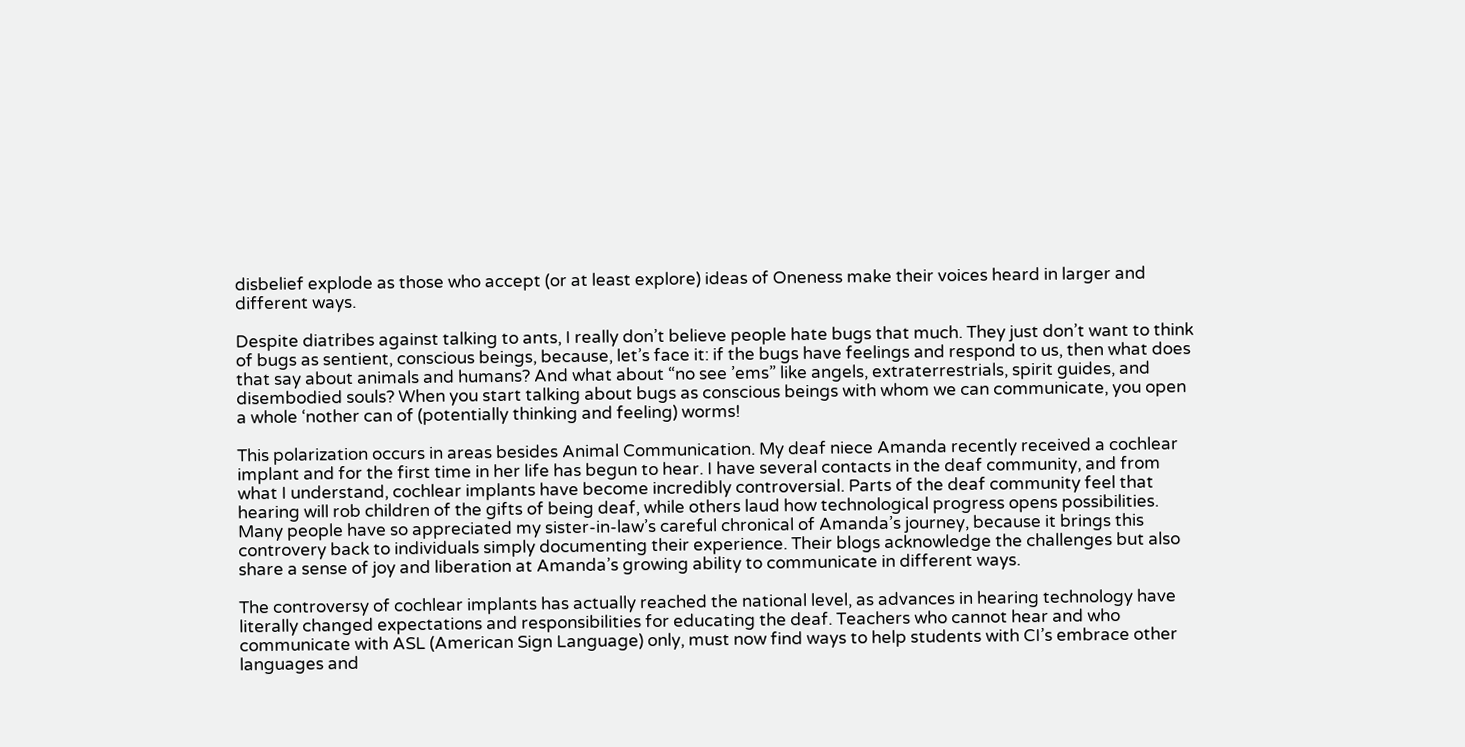disbelief explode as those who accept (or at least explore) ideas of Oneness make their voices heard in larger and different ways.

Despite diatribes against talking to ants, I really don’t believe people hate bugs that much. They just don’t want to think of bugs as sentient, conscious beings, because, let’s face it: if the bugs have feelings and respond to us, then what does that say about animals and humans? And what about “no see ’ems” like angels, extraterrestrials, spirit guides, and disembodied souls? When you start talking about bugs as conscious beings with whom we can communicate, you open a whole ‘nother can of (potentially thinking and feeling) worms!

This polarization occurs in areas besides Animal Communication. My deaf niece Amanda recently received a cochlear implant and for the first time in her life has begun to hear. I have several contacts in the deaf community, and from what I understand, cochlear implants have become incredibly controversial. Parts of the deaf community feel that hearing will rob children of the gifts of being deaf, while others laud how technological progress opens possibilities. Many people have so appreciated my sister-in-law’s careful chronical of Amanda’s journey, because it brings this controvery back to individuals simply documenting their experience. Their blogs acknowledge the challenges but also share a sense of joy and liberation at Amanda’s growing ability to communicate in different ways.

The controversy of cochlear implants has actually reached the national level, as advances in hearing technology have literally changed expectations and responsibilities for educating the deaf. Teachers who cannot hear and who communicate with ASL (American Sign Language) only, must now find ways to help students with CI’s embrace other languages and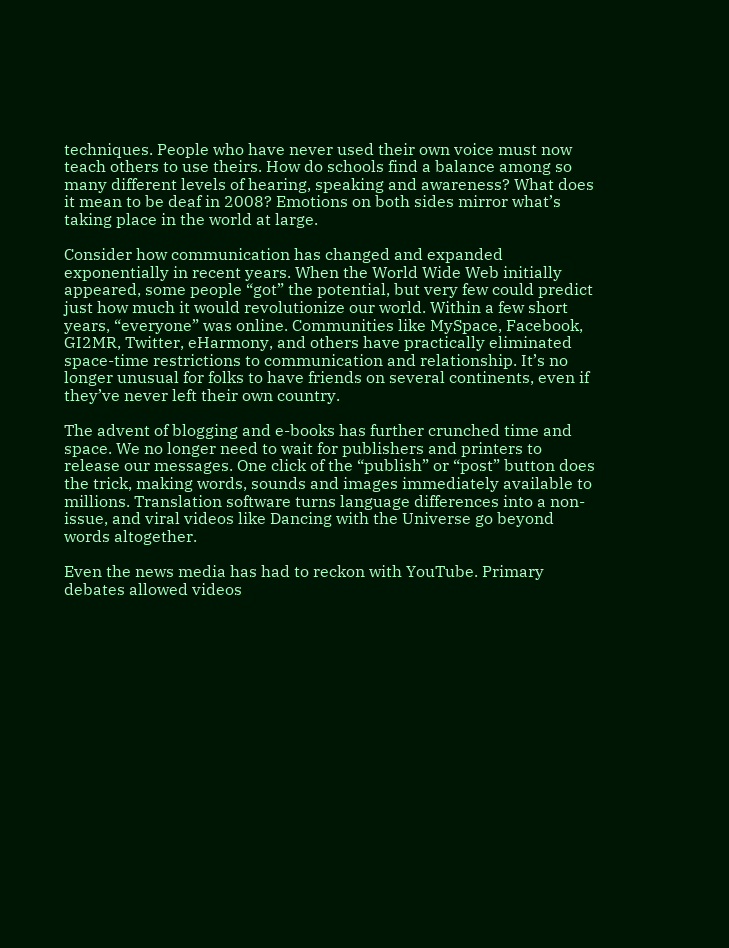techniques. People who have never used their own voice must now teach others to use theirs. How do schools find a balance among so many different levels of hearing, speaking and awareness? What does it mean to be deaf in 2008? Emotions on both sides mirror what’s taking place in the world at large.

Consider how communication has changed and expanded exponentially in recent years. When the World Wide Web initially appeared, some people “got” the potential, but very few could predict just how much it would revolutionize our world. Within a few short years, “everyone” was online. Communities like MySpace, Facebook, GI2MR, Twitter, eHarmony, and others have practically eliminated space-time restrictions to communication and relationship. It’s no longer unusual for folks to have friends on several continents, even if they’ve never left their own country.

The advent of blogging and e-books has further crunched time and space. We no longer need to wait for publishers and printers to release our messages. One click of the “publish” or “post” button does the trick, making words, sounds and images immediately available to millions. Translation software turns language differences into a non-issue, and viral videos like Dancing with the Universe go beyond words altogether.

Even the news media has had to reckon with YouTube. Primary debates allowed videos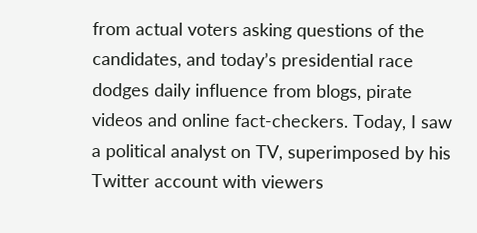from actual voters asking questions of the candidates, and today’s presidential race dodges daily influence from blogs, pirate videos and online fact-checkers. Today, I saw a political analyst on TV, superimposed by his Twitter account with viewers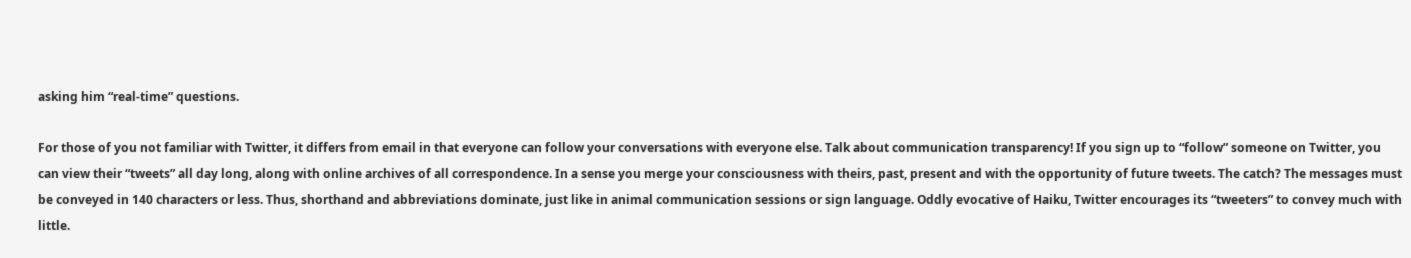asking him “real-time” questions.

For those of you not familiar with Twitter, it differs from email in that everyone can follow your conversations with everyone else. Talk about communication transparency! If you sign up to “follow” someone on Twitter, you can view their “tweets” all day long, along with online archives of all correspondence. In a sense you merge your consciousness with theirs, past, present and with the opportunity of future tweets. The catch? The messages must be conveyed in 140 characters or less. Thus, shorthand and abbreviations dominate, just like in animal communication sessions or sign language. Oddly evocative of Haiku, Twitter encourages its “tweeters” to convey much with little.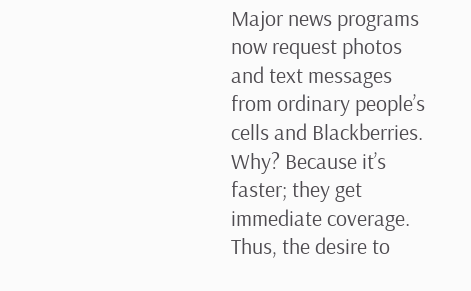Major news programs now request photos and text messages from ordinary people’s cells and Blackberries. Why? Because it’s faster; they get immediate coverage. Thus, the desire to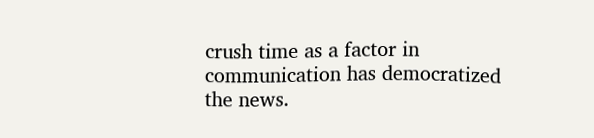crush time as a factor in communication has democratized the news.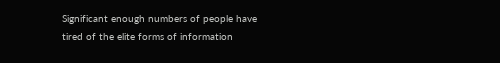Significant enough numbers of people have tired of the elite forms of information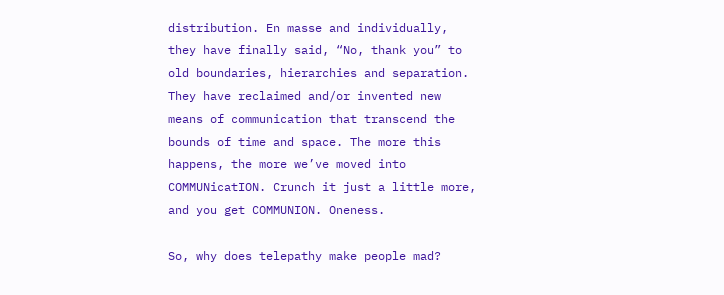distribution. En masse and individually, they have finally said, “No, thank you” to old boundaries, hierarchies and separation. They have reclaimed and/or invented new means of communication that transcend the bounds of time and space. The more this happens, the more we’ve moved into COMMUNicatION. Crunch it just a little more, and you get COMMUNION. Oneness.

So, why does telepathy make people mad?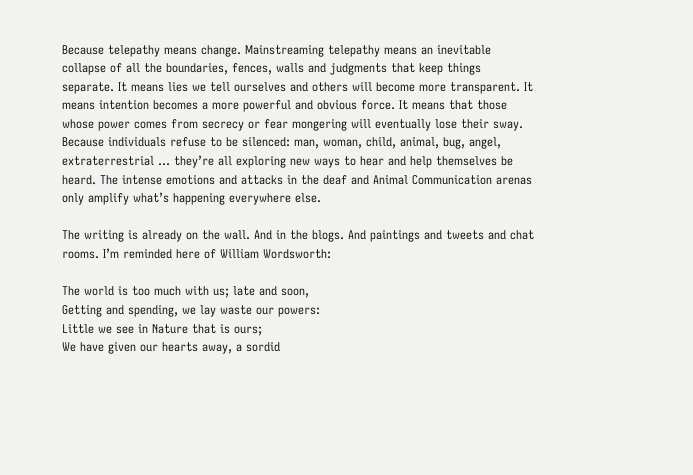Because telepathy means change. Mainstreaming telepathy means an inevitable collapse of all the boundaries, fences, walls and judgments that keep things separate. It means lies we tell ourselves and others will become more transparent. It means intention becomes a more powerful and obvious force. It means that those whose power comes from secrecy or fear mongering will eventually lose their sway. Because individuals refuse to be silenced: man, woman, child, animal, bug, angel, extraterrestrial … they’re all exploring new ways to hear and help themselves be heard. The intense emotions and attacks in the deaf and Animal Communication arenas only amplify what’s happening everywhere else.

The writing is already on the wall. And in the blogs. And paintings and tweets and chat rooms. I’m reminded here of William Wordsworth:

The world is too much with us; late and soon,
Getting and spending, we lay waste our powers:
Little we see in Nature that is ours;
We have given our hearts away, a sordid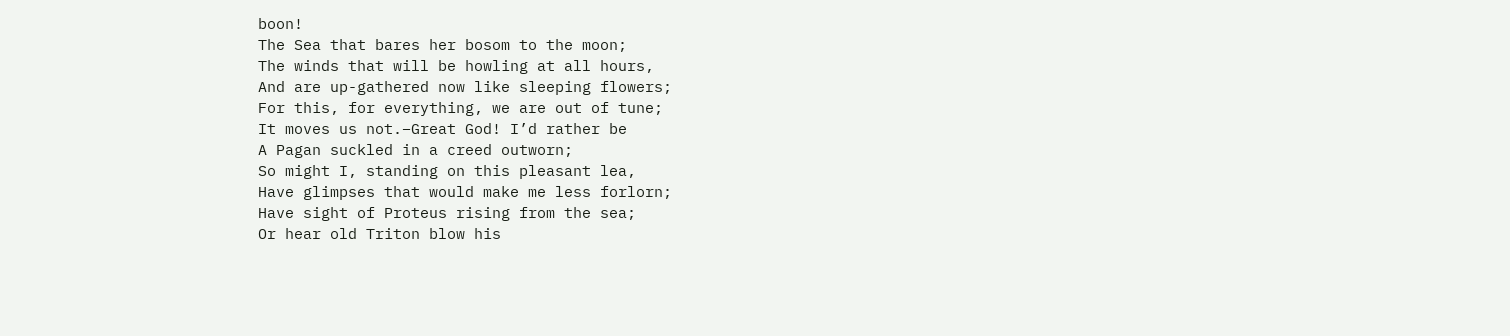boon!
The Sea that bares her bosom to the moon;
The winds that will be howling at all hours,
And are up-gathered now like sleeping flowers;
For this, for everything, we are out of tune;
It moves us not.–Great God! I’d rather be
A Pagan suckled in a creed outworn;
So might I, standing on this pleasant lea,
Have glimpses that would make me less forlorn;
Have sight of Proteus rising from the sea;
Or hear old Triton blow his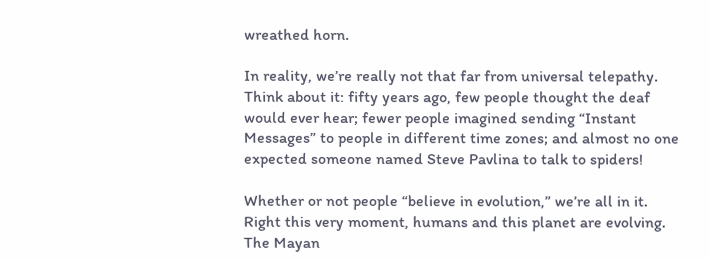wreathed horn.

In reality, we’re really not that far from universal telepathy. Think about it: fifty years ago, few people thought the deaf would ever hear; fewer people imagined sending “Instant Messages” to people in different time zones; and almost no one expected someone named Steve Pavlina to talk to spiders!

Whether or not people “believe in evolution,” we’re all in it. Right this very moment, humans and this planet are evolving. The Mayan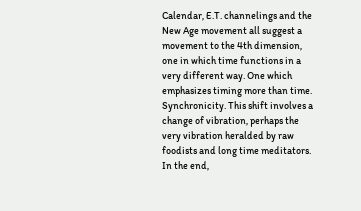Calendar, E.T. channelings and the New Age movement all suggest a movement to the 4th dimension, one in which time functions in a very different way. One which emphasizes timing more than time. Synchronicity. This shift involves a change of vibration, perhaps the very vibration heralded by raw foodists and long time meditators. In the end,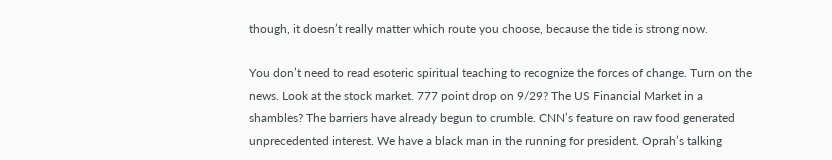though, it doesn’t really matter which route you choose, because the tide is strong now.

You don’t need to read esoteric spiritual teaching to recognize the forces of change. Turn on the news. Look at the stock market. 777 point drop on 9/29? The US Financial Market in a shambles? The barriers have already begun to crumble. CNN’s feature on raw food generated unprecedented interest. We have a black man in the running for president. Oprah’s talking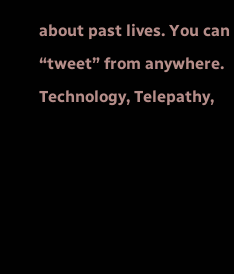about past lives. You can “tweet” from anywhere. Technology, Telepathy,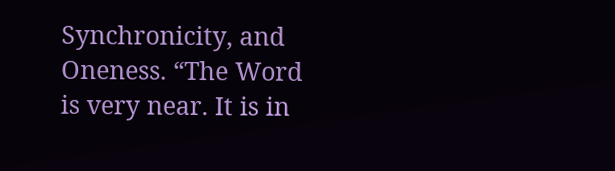Synchronicity, and Oneness. “The Word is very near. It is in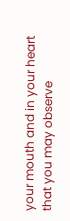your mouth and in your heart that you may observe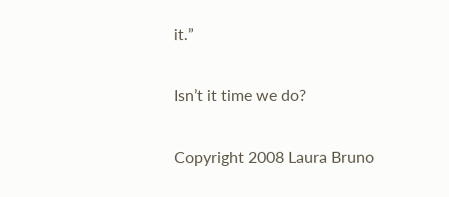it.”

Isn’t it time we do?

Copyright 2008 Laura Bruno